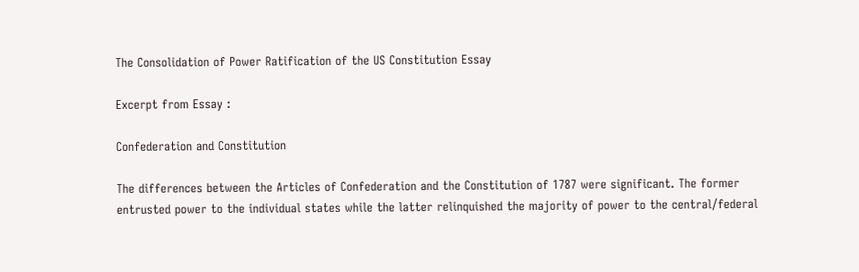The Consolidation of Power Ratification of the US Constitution Essay

Excerpt from Essay :

Confederation and Constitution

The differences between the Articles of Confederation and the Constitution of 1787 were significant. The former entrusted power to the individual states while the latter relinquished the majority of power to the central/federal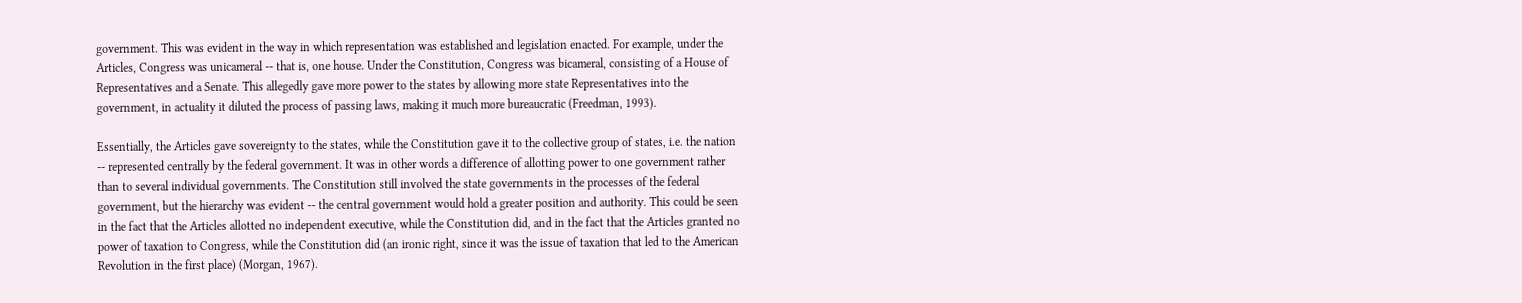government. This was evident in the way in which representation was established and legislation enacted. For example, under the Articles, Congress was unicameral -- that is, one house. Under the Constitution, Congress was bicameral, consisting of a House of Representatives and a Senate. This allegedly gave more power to the states by allowing more state Representatives into the government, in actuality it diluted the process of passing laws, making it much more bureaucratic (Freedman, 1993).

Essentially, the Articles gave sovereignty to the states, while the Constitution gave it to the collective group of states, i.e. the nation -- represented centrally by the federal government. It was in other words a difference of allotting power to one government rather than to several individual governments. The Constitution still involved the state governments in the processes of the federal government, but the hierarchy was evident -- the central government would hold a greater position and authority. This could be seen in the fact that the Articles allotted no independent executive, while the Constitution did, and in the fact that the Articles granted no power of taxation to Congress, while the Constitution did (an ironic right, since it was the issue of taxation that led to the American Revolution in the first place) (Morgan, 1967).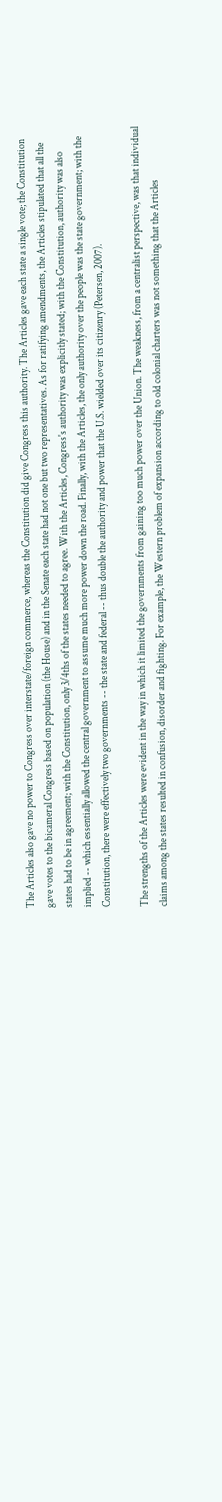The Articles also gave no power to Congress over interstate/foreign commerce, whereas the Constitution did give Congress this authority. The Articles gave each state a single vote; the Constitution gave votes to the bicameral Congress based on population (the House) and in the Senate each state had not one but two representatives. As for ratifying amendments, the Articles stipulated that all the states had to be in agreement; with the Constitution, only 3/4ths of the states needed to agree. With the Articles, Congress's authority was explicitly stated; with the Constitution, authority was also implied -- which essentially allowed the central government to assume much more power down the road. Finally, with the Articles, the only authority over the people was the state government; with the Constitution, there were effectively two governments -- the state and federal -- thus double the authority and power that the U.S. wielded over its citizenry (Petersen, 2007).

The strengths of the Articles were evident in the way in which it limited the governments from gaining too much power over the Union. The weakness, from a centralist perspective, was that individual claims among the states resulted in confusion, disorder and fighting. For example, the Western problem of expansion according to old colonial charters was not something that the Articles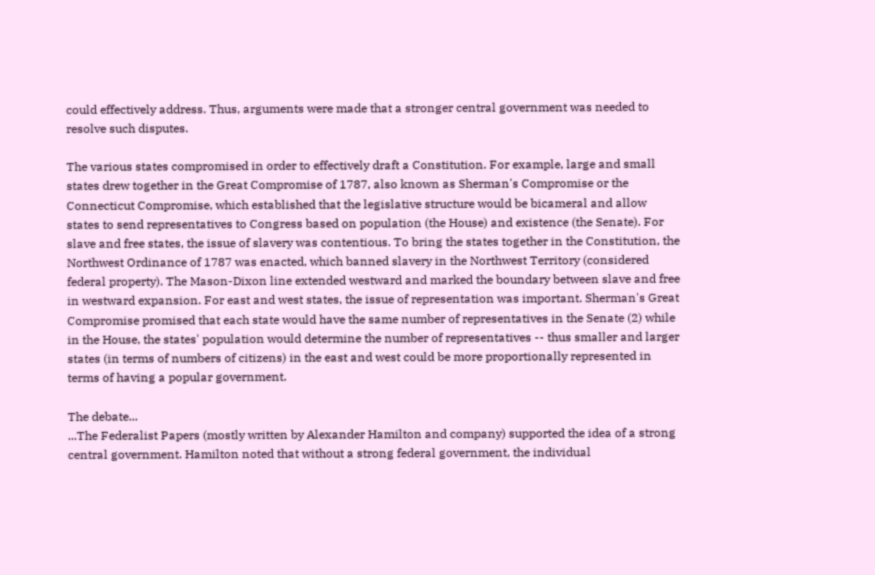could effectively address. Thus, arguments were made that a stronger central government was needed to resolve such disputes.

The various states compromised in order to effectively draft a Constitution. For example, large and small states drew together in the Great Compromise of 1787, also known as Sherman's Compromise or the Connecticut Compromise, which established that the legislative structure would be bicameral and allow states to send representatives to Congress based on population (the House) and existence (the Senate). For slave and free states, the issue of slavery was contentious. To bring the states together in the Constitution, the Northwest Ordinance of 1787 was enacted, which banned slavery in the Northwest Territory (considered federal property). The Mason-Dixon line extended westward and marked the boundary between slave and free in westward expansion. For east and west states, the issue of representation was important. Sherman's Great Compromise promised that each state would have the same number of representatives in the Senate (2) while in the House, the states' population would determine the number of representatives -- thus smaller and larger states (in terms of numbers of citizens) in the east and west could be more proportionally represented in terms of having a popular government.

The debate...
...The Federalist Papers (mostly written by Alexander Hamilton and company) supported the idea of a strong central government. Hamilton noted that without a strong federal government, the individual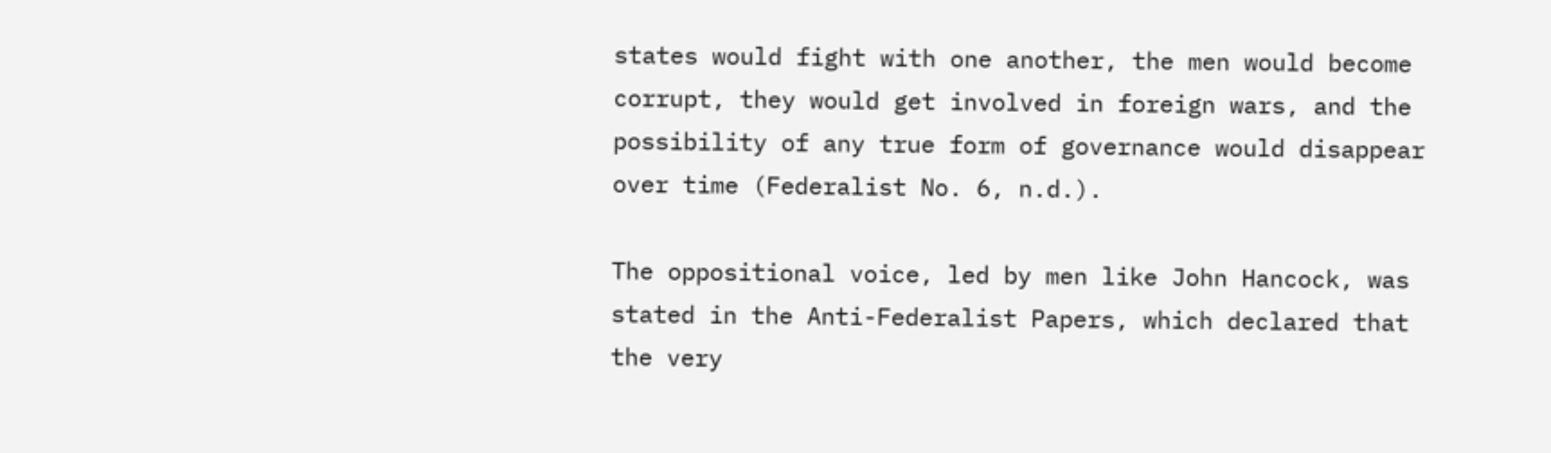states would fight with one another, the men would become corrupt, they would get involved in foreign wars, and the possibility of any true form of governance would disappear over time (Federalist No. 6, n.d.).

The oppositional voice, led by men like John Hancock, was stated in the Anti-Federalist Papers, which declared that the very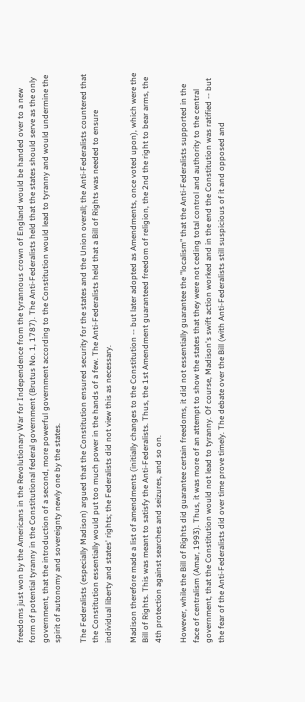freedoms just won by the Americans in the Revolutionary War for Independence from the tyrannous crown of England would be handed over to a new form of potential tyranny in the Constitutional federal government (Brutus No. 1, 1787). The Anti-Federalists held that the states should serve as the only government, that the introduction of a second, more powerful government according to the Constitution would lead to tyranny and would undermine the spirit of autonomy and sovereignty newly one by the states.

The Federalists (especially Madison) argued that the Constitution ensured security for the states and the Union overall; the Anti-Federalists countered that the Constitution essentially would put too much power in the hands of a few. The Anti-Federalists held that a Bill of Rights was needed to ensure individual liberty and states' rights; the Federalists did not view this as necessary.

Madison therefore made a list of amendments (initially changes to the Constitution -- but later adopted as Amendments, once voted upon), which were the Bill of Rights. This was meant to satisfy the Anti-Federalists. Thus, the 1st Amendment guaranteed freedom of religion, the 2nd the right to bear arms, the 4th protection against searches and seizures, and so on.

However, while the Bill of Rights did guarantee certain freedoms, it did not essentially guarantee the "localism" that the Anti-Federalists supported in the face of centralism (Amar, 1993). Thus, it was more of an attempt to show the states that they were not ceding total control and authority to the central government, that the Constitution would not lead to tyranny. Of course, Madison's swift action worked and in the end the Constitution was ratified -- but the fear of the Anti-Federalists did over time prove timely. The debate over the Bill (with Anti-Federalists still suspicious of it and opposed and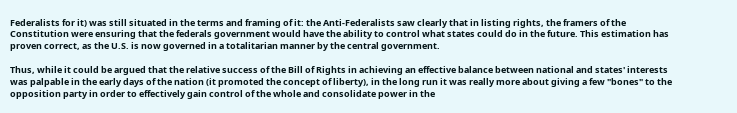Federalists for it) was still situated in the terms and framing of it: the Anti-Federalists saw clearly that in listing rights, the framers of the Constitution were ensuring that the federals government would have the ability to control what states could do in the future. This estimation has proven correct, as the U.S. is now governed in a totalitarian manner by the central government.

Thus, while it could be argued that the relative success of the Bill of Rights in achieving an effective balance between national and states' interests was palpable in the early days of the nation (it promoted the concept of liberty), in the long run it was really more about giving a few "bones" to the opposition party in order to effectively gain control of the whole and consolidate power in the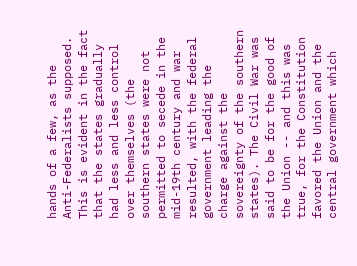hands of a few, as the Anti-Federalists supposed. This is evident in the fact that the states gradually had less and less control over themselves (the southern states were not permitted to secede in the mid-19th century and war resulted, with the federal government leading the charge against the sovereignty of the southern states). The Civil War was said to be for the good of the Union -- and this was true, for the Constitution favored the Union and the central government which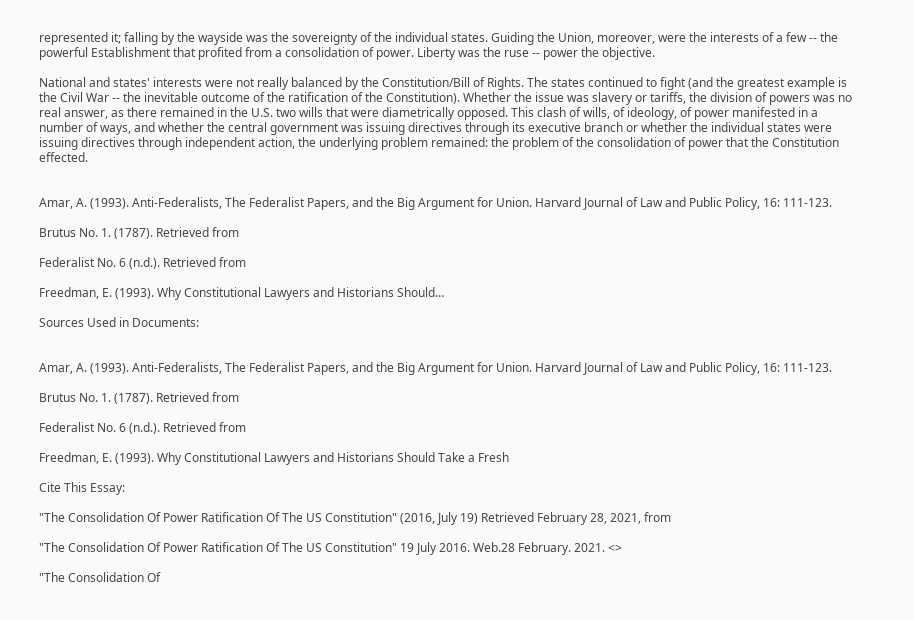represented it; falling by the wayside was the sovereignty of the individual states. Guiding the Union, moreover, were the interests of a few -- the powerful Establishment that profited from a consolidation of power. Liberty was the ruse -- power the objective.

National and states' interests were not really balanced by the Constitution/Bill of Rights. The states continued to fight (and the greatest example is the Civil War -- the inevitable outcome of the ratification of the Constitution). Whether the issue was slavery or tariffs, the division of powers was no real answer, as there remained in the U.S. two wills that were diametrically opposed. This clash of wills, of ideology, of power manifested in a number of ways, and whether the central government was issuing directives through its executive branch or whether the individual states were issuing directives through independent action, the underlying problem remained: the problem of the consolidation of power that the Constitution effected.


Amar, A. (1993). Anti-Federalists, The Federalist Papers, and the Big Argument for Union. Harvard Journal of Law and Public Policy, 16: 111-123.

Brutus No. 1. (1787). Retrieved from

Federalist No. 6 (n.d.). Retrieved from

Freedman, E. (1993). Why Constitutional Lawyers and Historians Should…

Sources Used in Documents:


Amar, A. (1993). Anti-Federalists, The Federalist Papers, and the Big Argument for Union. Harvard Journal of Law and Public Policy, 16: 111-123.

Brutus No. 1. (1787). Retrieved from

Federalist No. 6 (n.d.). Retrieved from

Freedman, E. (1993). Why Constitutional Lawyers and Historians Should Take a Fresh

Cite This Essay:

"The Consolidation Of Power Ratification Of The US Constitution" (2016, July 19) Retrieved February 28, 2021, from

"The Consolidation Of Power Ratification Of The US Constitution" 19 July 2016. Web.28 February. 2021. <>

"The Consolidation Of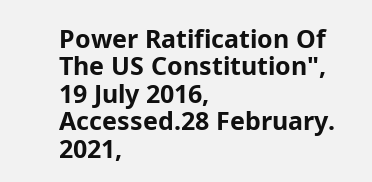Power Ratification Of The US Constitution", 19 July 2016, Accessed.28 February. 2021,